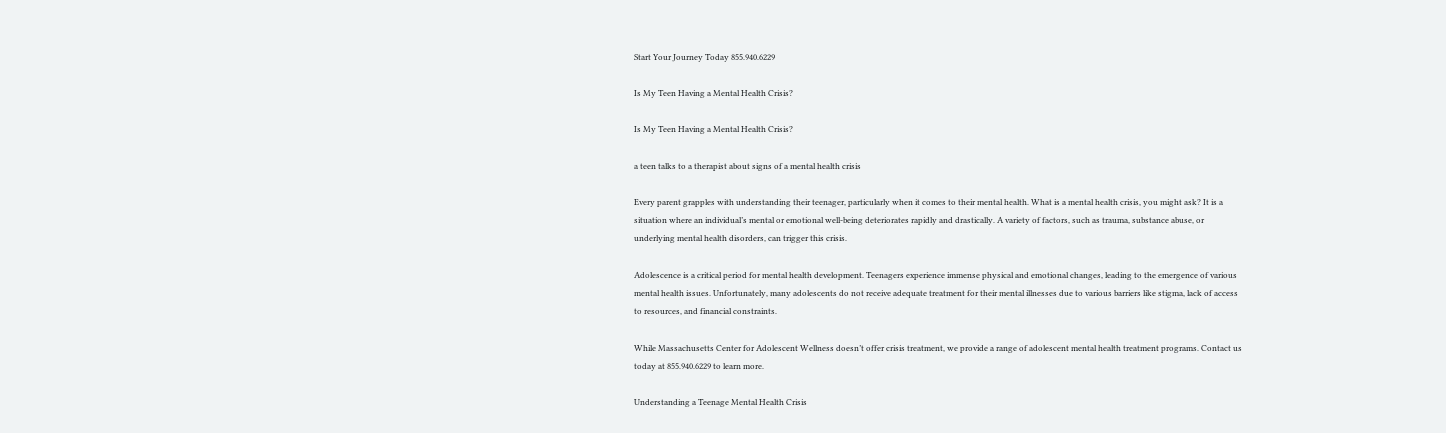Start Your Journey Today 855.940.6229

Is My Teen Having a Mental Health Crisis?

Is My Teen Having a Mental Health Crisis?

a teen talks to a therapist about signs of a mental health crisis

Every parent grapples with understanding their teenager, particularly when it comes to their mental health. What is a mental health crisis, you might ask? It is a situation where an individual’s mental or emotional well-being deteriorates rapidly and drastically. A variety of factors, such as trauma, substance abuse, or underlying mental health disorders, can trigger this crisis.

Adolescence is a critical period for mental health development. Teenagers experience immense physical and emotional changes, leading to the emergence of various mental health issues. Unfortunately, many adolescents do not receive adequate treatment for their mental illnesses due to various barriers like stigma, lack of access to resources, and financial constraints.

While Massachusetts Center for Adolescent Wellness doesn’t offer crisis treatment, we provide a range of adolescent mental health treatment programs. Contact us today at 855.940.6229 to learn more.

Understanding a Teenage Mental Health Crisis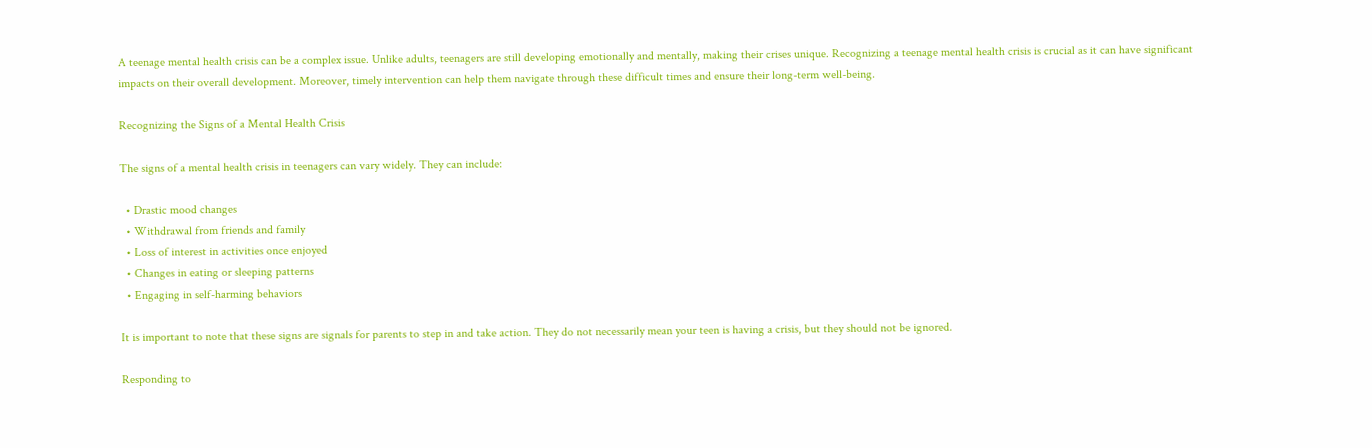A teenage mental health crisis can be a complex issue. Unlike adults, teenagers are still developing emotionally and mentally, making their crises unique. Recognizing a teenage mental health crisis is crucial as it can have significant impacts on their overall development. Moreover, timely intervention can help them navigate through these difficult times and ensure their long-term well-being.

Recognizing the Signs of a Mental Health Crisis

The signs of a mental health crisis in teenagers can vary widely. They can include:

  • Drastic mood changes
  • Withdrawal from friends and family
  • Loss of interest in activities once enjoyed
  • Changes in eating or sleeping patterns
  • Engaging in self-harming behaviors

It is important to note that these signs are signals for parents to step in and take action. They do not necessarily mean your teen is having a crisis, but they should not be ignored.

Responding to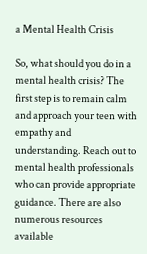a Mental Health Crisis

So, what should you do in a mental health crisis? The first step is to remain calm and approach your teen with empathy and understanding. Reach out to mental health professionals who can provide appropriate guidance. There are also numerous resources available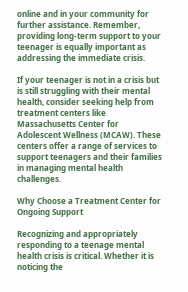online and in your community for further assistance. Remember, providing long-term support to your teenager is equally important as addressing the immediate crisis.

If your teenager is not in a crisis but is still struggling with their mental health, consider seeking help from treatment centers like Massachusetts Center for Adolescent Wellness (MCAW). These centers offer a range of services to support teenagers and their families in managing mental health challenges.

Why Choose a Treatment Center for Ongoing Support

Recognizing and appropriately responding to a teenage mental health crisis is critical. Whether it is noticing the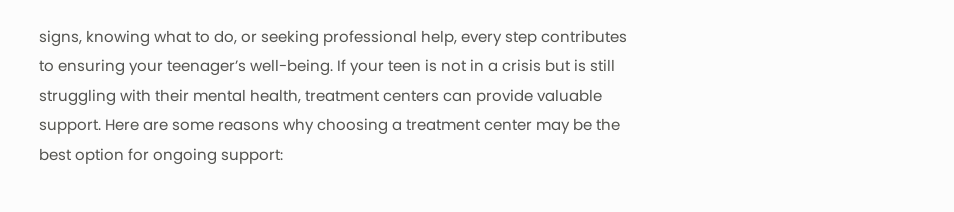signs, knowing what to do, or seeking professional help, every step contributes to ensuring your teenager’s well-being. If your teen is not in a crisis but is still struggling with their mental health, treatment centers can provide valuable support. Here are some reasons why choosing a treatment center may be the best option for ongoing support: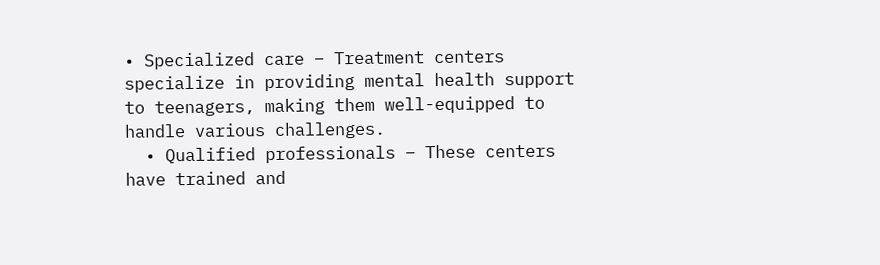• Specialized care – Treatment centers specialize in providing mental health support to teenagers, making them well-equipped to handle various challenges.
  • Qualified professionals – These centers have trained and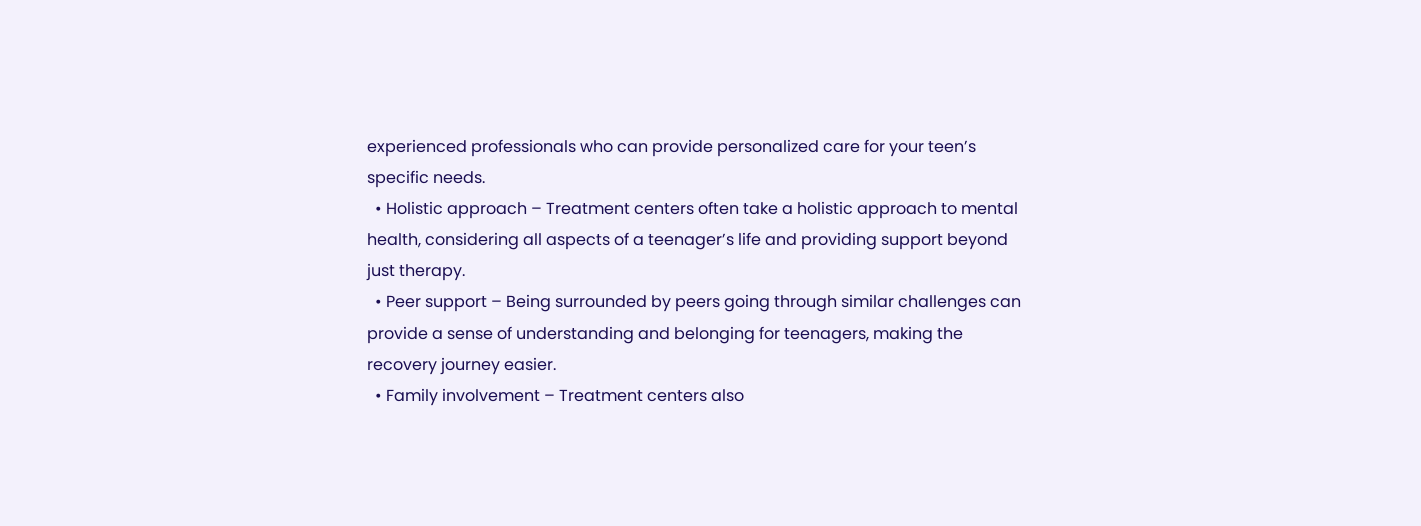experienced professionals who can provide personalized care for your teen’s specific needs.
  • Holistic approach – Treatment centers often take a holistic approach to mental health, considering all aspects of a teenager’s life and providing support beyond just therapy.
  • Peer support – Being surrounded by peers going through similar challenges can provide a sense of understanding and belonging for teenagers, making the recovery journey easier.
  • Family involvement – Treatment centers also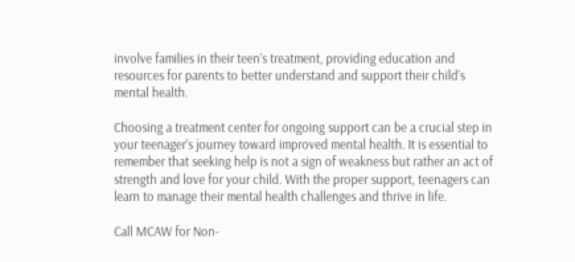involve families in their teen’s treatment, providing education and resources for parents to better understand and support their child’s mental health.

Choosing a treatment center for ongoing support can be a crucial step in your teenager’s journey toward improved mental health. It is essential to remember that seeking help is not a sign of weakness but rather an act of strength and love for your child. With the proper support, teenagers can learn to manage their mental health challenges and thrive in life.

Call MCAW for Non-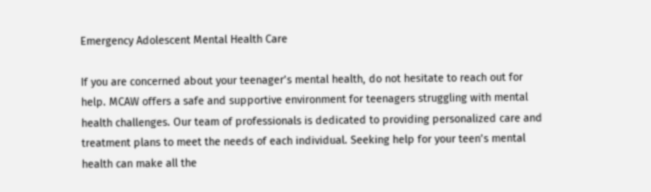Emergency Adolescent Mental Health Care

If you are concerned about your teenager’s mental health, do not hesitate to reach out for help. MCAW offers a safe and supportive environment for teenagers struggling with mental health challenges. Our team of professionals is dedicated to providing personalized care and treatment plans to meet the needs of each individual. Seeking help for your teen’s mental health can make all the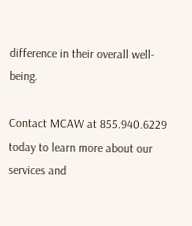difference in their overall well-being.

Contact MCAW at 855.940.6229 today to learn more about our services and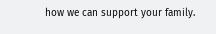how we can support your family.